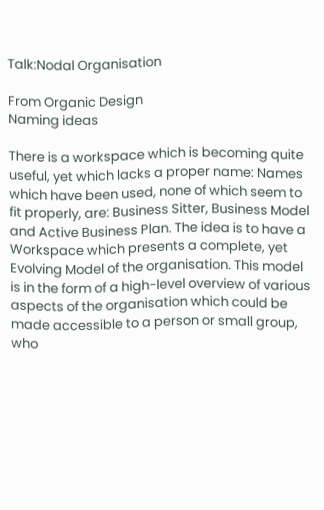Talk:Nodal Organisation

From Organic Design
Naming ideas

There is a workspace which is becoming quite useful, yet which lacks a proper name: Names which have been used, none of which seem to fit properly, are: Business Sitter, Business Model and Active Business Plan. The idea is to have a Workspace which presents a complete, yet Evolving Model of the organisation. This model is in the form of a high-level overview of various aspects of the organisation which could be made accessible to a person or small group, who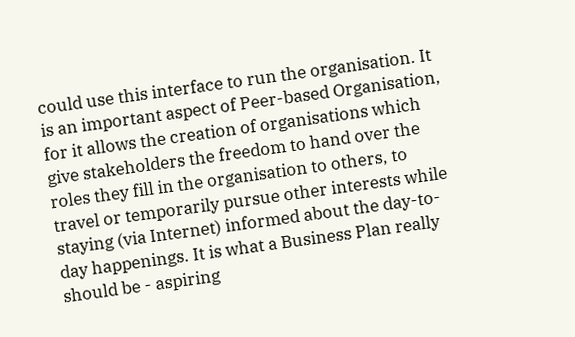could use this interface to run the organisation. It is an important aspect of Peer-based Organisation, for it allows the creation of organisations which give stakeholders the freedom to hand over the roles they fill in the organisation to others, to travel or temporarily pursue other interests while staying (via Internet) informed about the day-to-day happenings. It is what a Business Plan really should be - aspiring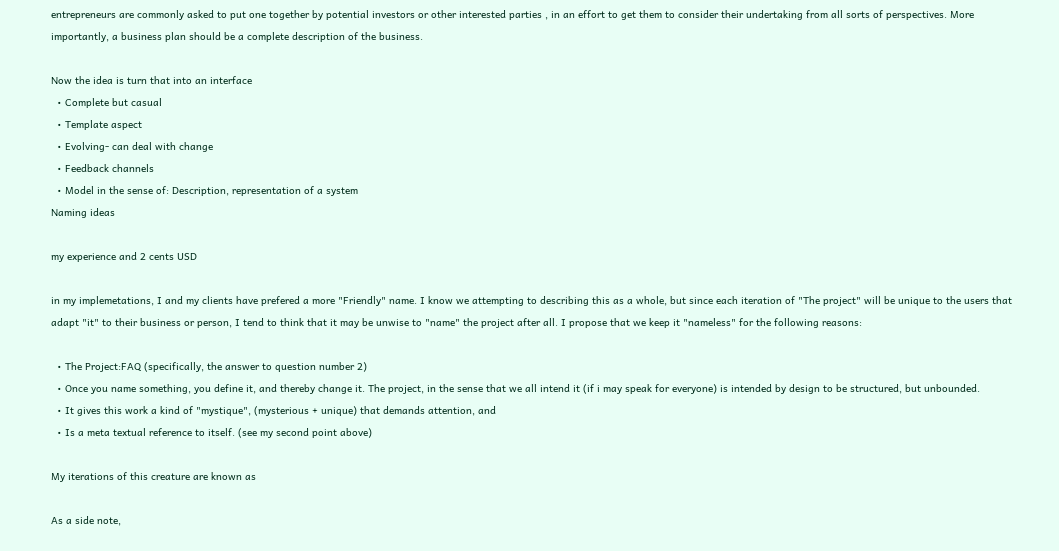entrepreneurs are commonly asked to put one together by potential investors or other interested parties , in an effort to get them to consider their undertaking from all sorts of perspectives. More importantly, a business plan should be a complete description of the business.

Now the idea is turn that into an interface
  • Complete but casual
  • Template aspect
  • Evolving- can deal with change
  • Feedback channels
  • Model in the sense of: Description, representation of a system
Naming ideas

my experience and 2 cents USD

in my implemetations, I and my clients have prefered a more "Friendly" name. I know we attempting to describing this as a whole, but since each iteration of "The project" will be unique to the users that adapt "it" to their business or person, I tend to think that it may be unwise to "name" the project after all. I propose that we keep it "nameless" for the following reasons:

  • The Project:FAQ (specifically, the answer to question number 2)
  • Once you name something, you define it, and thereby change it. The project, in the sense that we all intend it (if i may speak for everyone) is intended by design to be structured, but unbounded.
  • It gives this work a kind of "mystique", (mysterious + unique) that demands attention, and
  • Is a meta textual reference to itself. (see my second point above)

My iterations of this creature are known as

As a side note,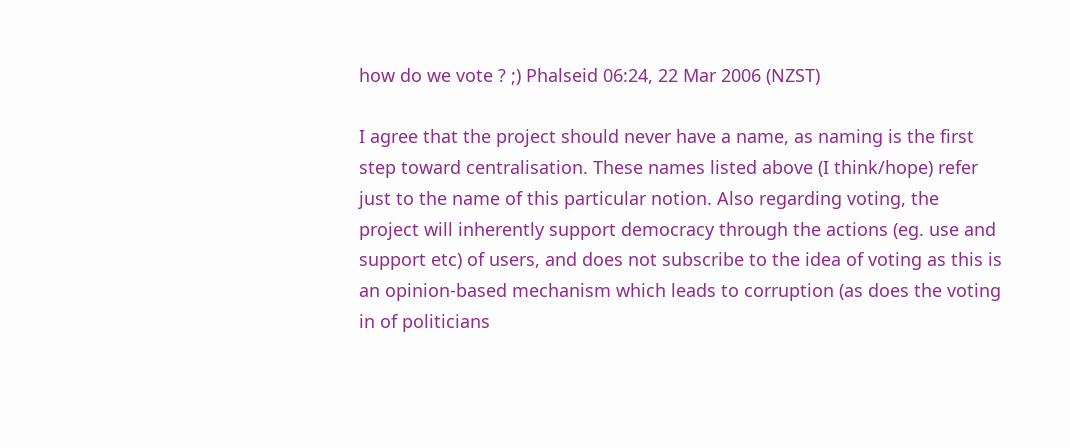how do we vote ? ;) Phalseid 06:24, 22 Mar 2006 (NZST)

I agree that the project should never have a name, as naming is the first step toward centralisation. These names listed above (I think/hope) refer just to the name of this particular notion. Also regarding voting, the project will inherently support democracy through the actions (eg. use and support etc) of users, and does not subscribe to the idea of voting as this is an opinion-based mechanism which leads to corruption (as does the voting in of politicians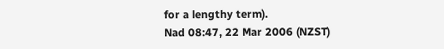for a lengthy term).
Nad 08:47, 22 Mar 2006 (NZST)